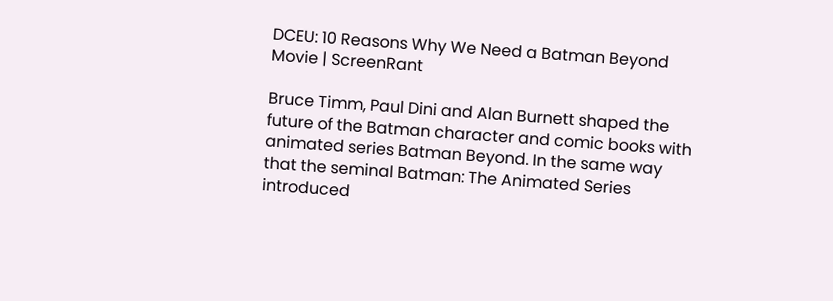DCEU: 10 Reasons Why We Need a Batman Beyond Movie | ScreenRant

Bruce Timm, Paul Dini and Alan Burnett shaped the future of the Batman character and comic books with animated series Batman Beyond. In the same way that the seminal Batman: The Animated Series introduced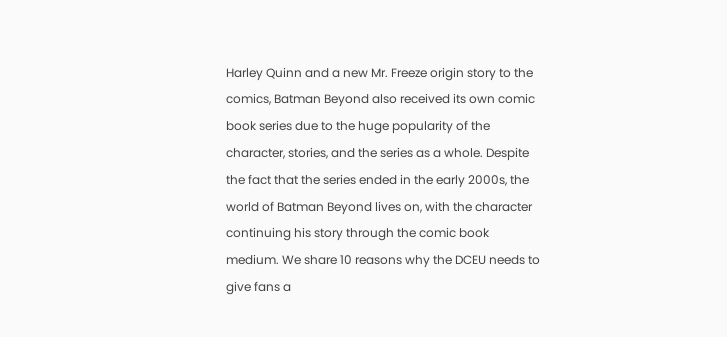Harley Quinn and a new Mr. Freeze origin story to the comics, Batman Beyond also received its own comic book series due to the huge popularity of the character, stories, and the series as a whole. Despite the fact that the series ended in the early 2000s, the world of Batman Beyond lives on, with the character continuing his story through the comic book medium. We share 10 reasons why the DCEU needs to give fans a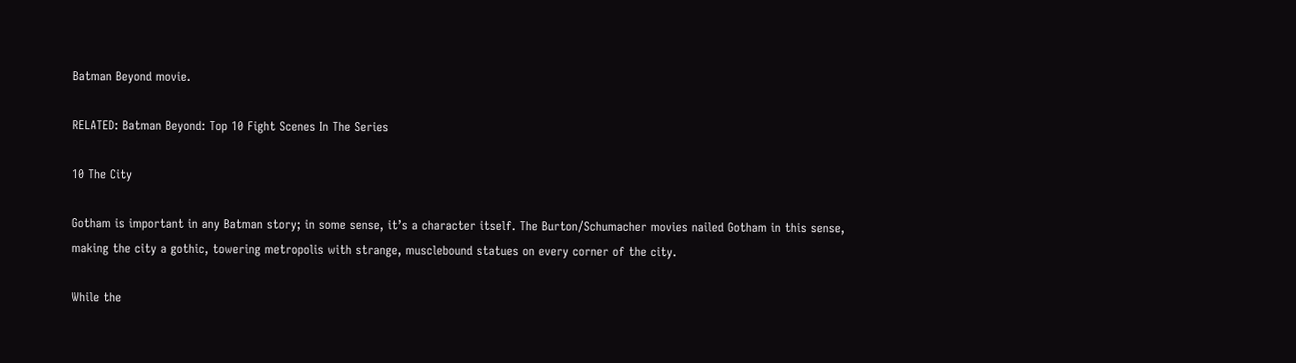Batman Beyond movie.

RELATED: Batman Beyond: Top 10 Fight Scenes In The Series

10 The City

Gotham is important in any Batman story; in some sense, it’s a character itself. The Burton/Schumacher movies nailed Gotham in this sense, making the city a gothic, towering metropolis with strange, musclebound statues on every corner of the city.

While the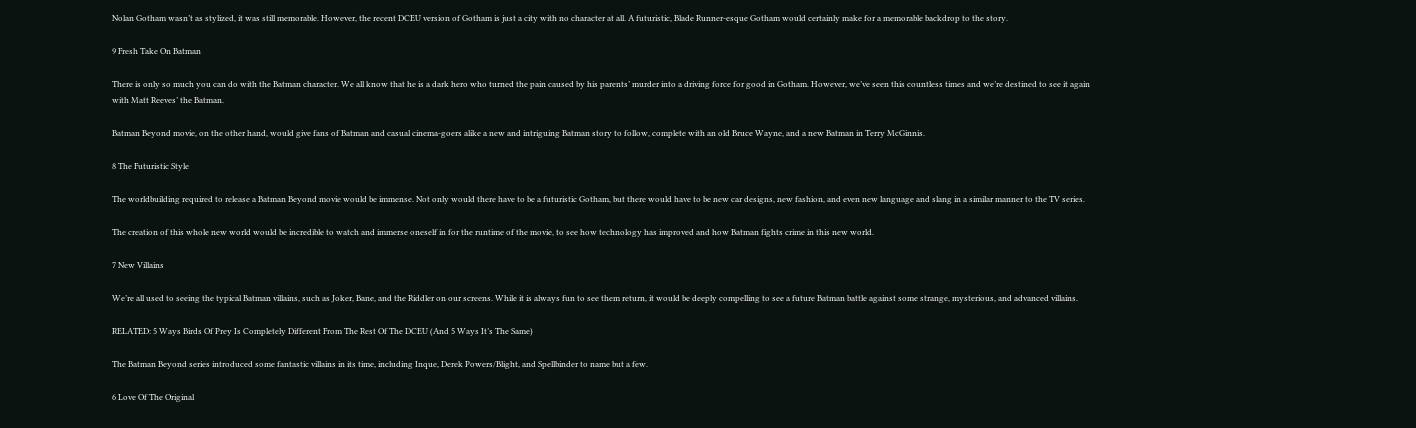Nolan Gotham wasn’t as stylized, it was still memorable. However, the recent DCEU version of Gotham is just a city with no character at all. A futuristic, Blade Runner-esque Gotham would certainly make for a memorable backdrop to the story.

9 Fresh Take On Batman

There is only so much you can do with the Batman character. We all know that he is a dark hero who turned the pain caused by his parents’ murder into a driving force for good in Gotham. However, we’ve seen this countless times and we’re destined to see it again with Matt Reeves’ the Batman.

Batman Beyond movie, on the other hand, would give fans of Batman and casual cinema-goers alike a new and intriguing Batman story to follow, complete with an old Bruce Wayne, and a new Batman in Terry McGinnis.

8 The Futuristic Style

The worldbuilding required to release a Batman Beyond movie would be immense. Not only would there have to be a futuristic Gotham, but there would have to be new car designs, new fashion, and even new language and slang in a similar manner to the TV series.

The creation of this whole new world would be incredible to watch and immerse oneself in for the runtime of the movie, to see how technology has improved and how Batman fights crime in this new world.

7 New Villains

We’re all used to seeing the typical Batman villains, such as Joker, Bane, and the Riddler on our screens. While it is always fun to see them return, it would be deeply compelling to see a future Batman battle against some strange, mysterious, and advanced villains.

RELATED: 5 Ways Birds Of Prey Is Completely Different From The Rest Of The DCEU (And 5 Ways It’s The Same)

The Batman Beyond series introduced some fantastic villains in its time, including Inque, Derek Powers/Blight, and Spellbinder to name but a few.

6 Love Of The Original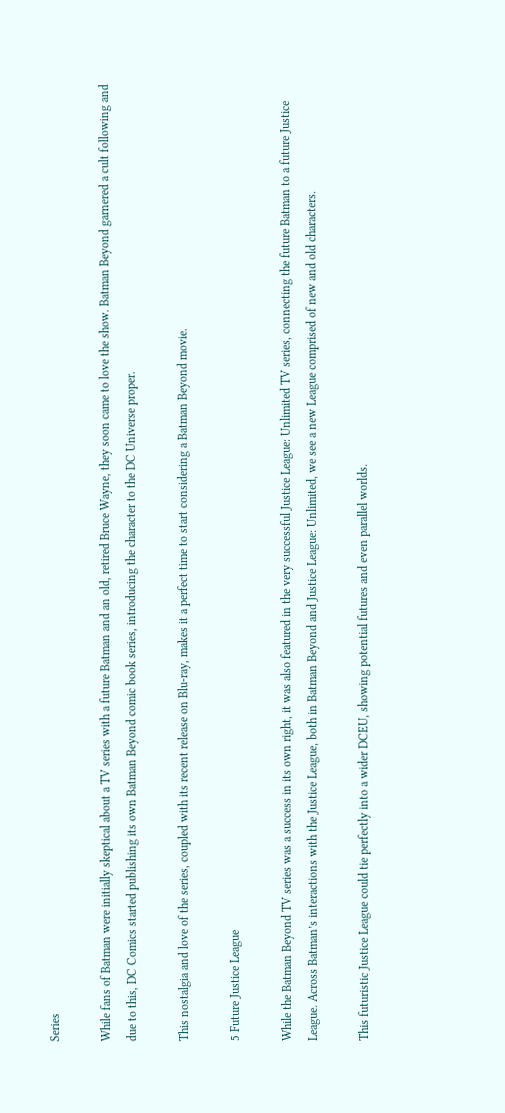Series

While fans of Batman were initially skeptical about a TV series with a future Batman and an old, retired Bruce Wayne, they soon came to love the show. Batman Beyond garnered a cult following and due to this, DC Comics started publishing its own Batman Beyond comic book series, introducing the character to the DC Universe proper.

This nostalgia and love of the series, coupled with its recent release on Blu-ray, makes it a perfect time to start considering a Batman Beyond movie.

5 Future Justice League

While the Batman Beyond TV series was a success in its own right, it was also featured in the very successful Justice League: Unlimited TV series, connecting the future Batman to a future Justice League. Across Batman’s interactions with the Justice League, both in Batman Beyond and Justice League: Unlimited, we see a new League comprised of new and old characters.

This futuristic Justice League could tie perfectly into a wider DCEU, showing potential futures and even parallel worlds.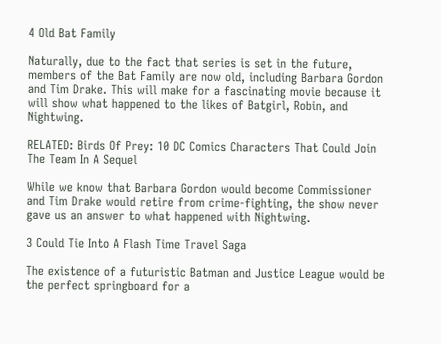4 Old Bat Family

Naturally, due to the fact that series is set in the future, members of the Bat Family are now old, including Barbara Gordon and Tim Drake. This will make for a fascinating movie because it will show what happened to the likes of Batgirl, Robin, and Nightwing.

RELATED: Birds Of Prey: 10 DC Comics Characters That Could Join The Team In A Sequel

While we know that Barbara Gordon would become Commissioner and Tim Drake would retire from crime-fighting, the show never gave us an answer to what happened with Nightwing.

3 Could Tie Into A Flash Time Travel Saga

The existence of a futuristic Batman and Justice League would be the perfect springboard for a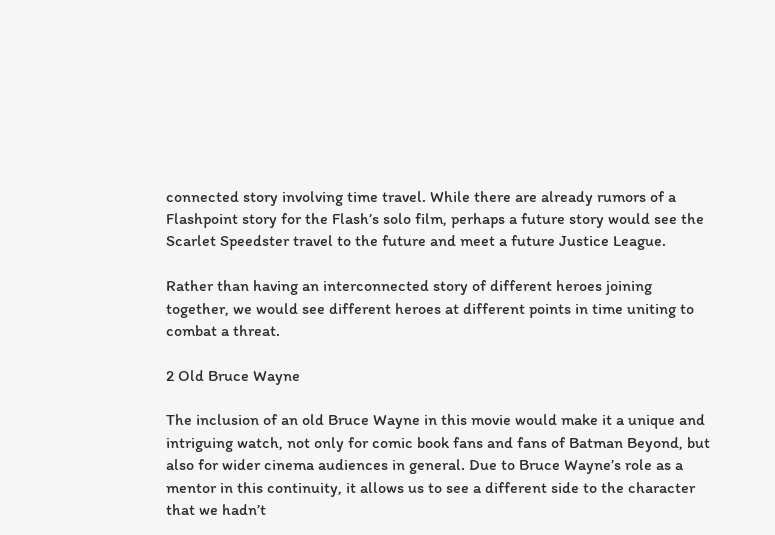connected story involving time travel. While there are already rumors of a Flashpoint story for the Flash’s solo film, perhaps a future story would see the Scarlet Speedster travel to the future and meet a future Justice League.

Rather than having an interconnected story of different heroes joining together, we would see different heroes at different points in time uniting to combat a threat.

2 Old Bruce Wayne

The inclusion of an old Bruce Wayne in this movie would make it a unique and intriguing watch, not only for comic book fans and fans of Batman Beyond, but also for wider cinema audiences in general. Due to Bruce Wayne’s role as a mentor in this continuity, it allows us to see a different side to the character that we hadn’t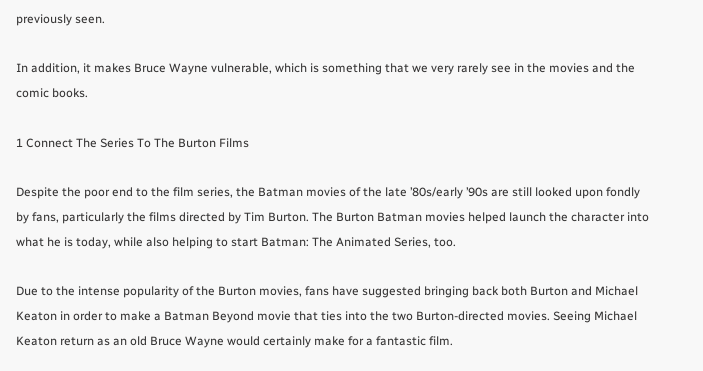previously seen.

In addition, it makes Bruce Wayne vulnerable, which is something that we very rarely see in the movies and the comic books.

1 Connect The Series To The Burton Films

Despite the poor end to the film series, the Batman movies of the late ’80s/early ’90s are still looked upon fondly by fans, particularly the films directed by Tim Burton. The Burton Batman movies helped launch the character into what he is today, while also helping to start Batman: The Animated Series, too.

Due to the intense popularity of the Burton movies, fans have suggested bringing back both Burton and Michael Keaton in order to make a Batman Beyond movie that ties into the two Burton-directed movies. Seeing Michael Keaton return as an old Bruce Wayne would certainly make for a fantastic film.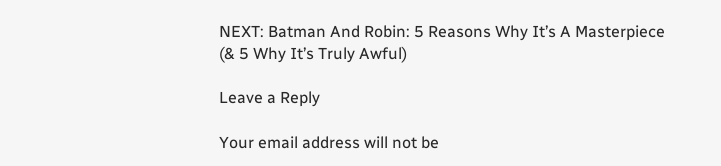NEXT: Batman And Robin: 5 Reasons Why It’s A Masterpiece (& 5 Why It’s Truly Awful)

Leave a Reply

Your email address will not be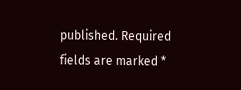published. Required fields are marked *